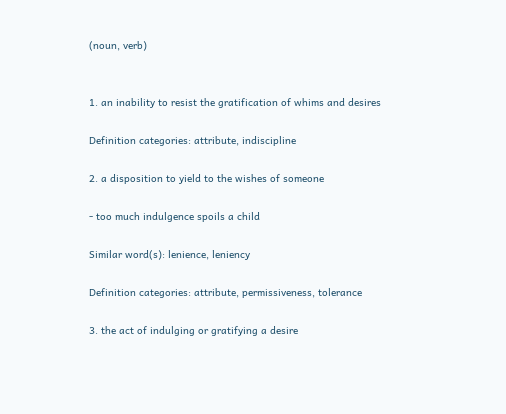(noun, verb)


1. an inability to resist the gratification of whims and desires

Definition categories: attribute, indiscipline

2. a disposition to yield to the wishes of someone

- too much indulgence spoils a child

Similar word(s): lenience, leniency

Definition categories: attribute, permissiveness, tolerance

3. the act of indulging or gratifying a desire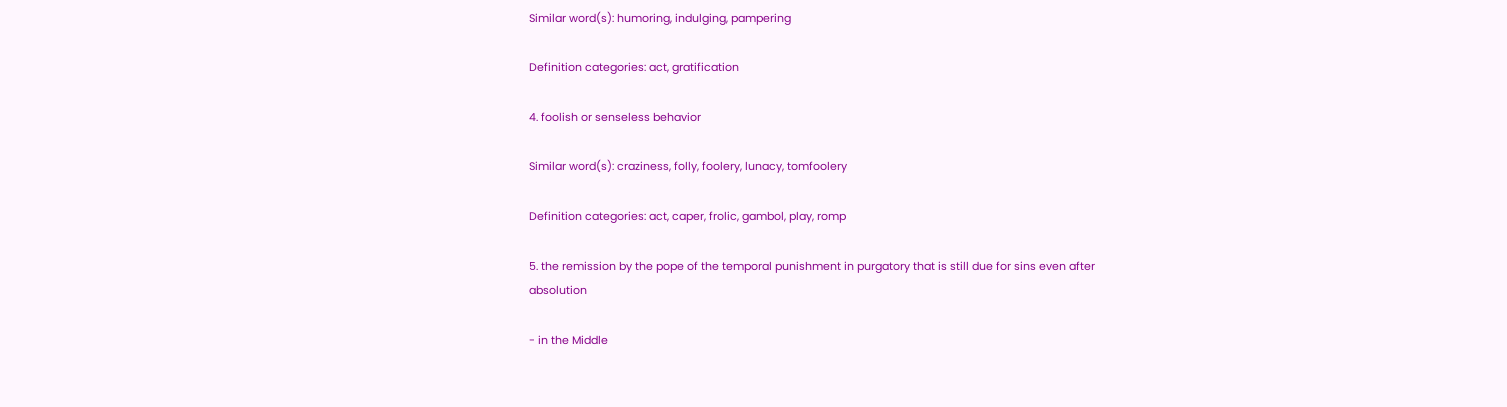Similar word(s): humoring, indulging, pampering

Definition categories: act, gratification

4. foolish or senseless behavior

Similar word(s): craziness, folly, foolery, lunacy, tomfoolery

Definition categories: act, caper, frolic, gambol, play, romp

5. the remission by the pope of the temporal punishment in purgatory that is still due for sins even after absolution

- in the Middle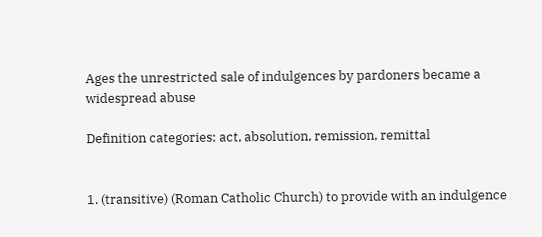Ages the unrestricted sale of indulgences by pardoners became a widespread abuse

Definition categories: act, absolution, remission, remittal


1. (transitive) (Roman Catholic Church) to provide with an indulgence